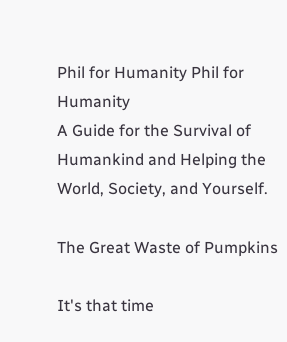Phil for Humanity Phil for Humanity
A Guide for the Survival of Humankind and Helping the World, Society, and Yourself.

The Great Waste of Pumpkins

It's that time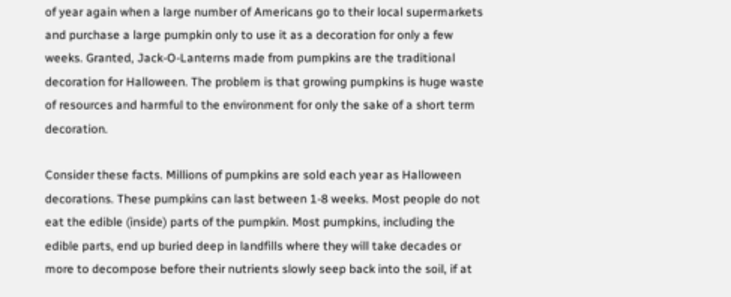of year again when a large number of Americans go to their local supermarkets and purchase a large pumpkin only to use it as a decoration for only a few weeks. Granted, Jack-O-Lanterns made from pumpkins are the traditional decoration for Halloween. The problem is that growing pumpkins is huge waste of resources and harmful to the environment for only the sake of a short term decoration.

Consider these facts. Millions of pumpkins are sold each year as Halloween decorations. These pumpkins can last between 1-8 weeks. Most people do not eat the edible (inside) parts of the pumpkin. Most pumpkins, including the edible parts, end up buried deep in landfills where they will take decades or more to decompose before their nutrients slowly seep back into the soil, if at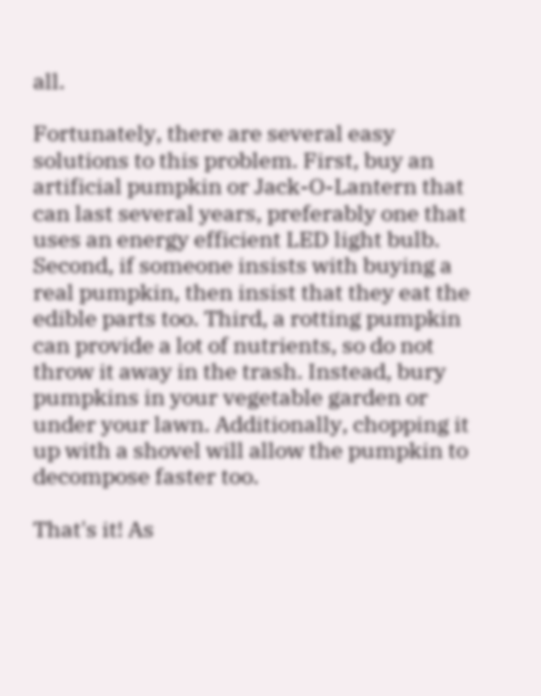all.

Fortunately, there are several easy solutions to this problem. First, buy an artificial pumpkin or Jack-O-Lantern that can last several years, preferably one that uses an energy efficient LED light bulb. Second, if someone insists with buying a real pumpkin, then insist that they eat the edible parts too. Third, a rotting pumpkin can provide a lot of nutrients, so do not throw it away in the trash. Instead, bury pumpkins in your vegetable garden or under your lawn. Additionally, chopping it up with a shovel will allow the pumpkin to decompose faster too.

That's it! As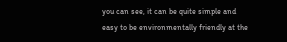you can see, it can be quite simple and easy to be environmentally friendly at the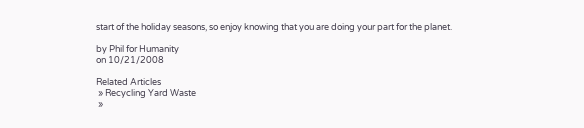start of the holiday seasons, so enjoy knowing that you are doing your part for the planet.

by Phil for Humanity
on 10/21/2008

Related Articles
 » Recycling Yard Waste
 »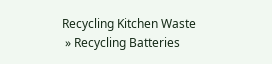Recycling Kitchen Waste
 » Recycling Batteries